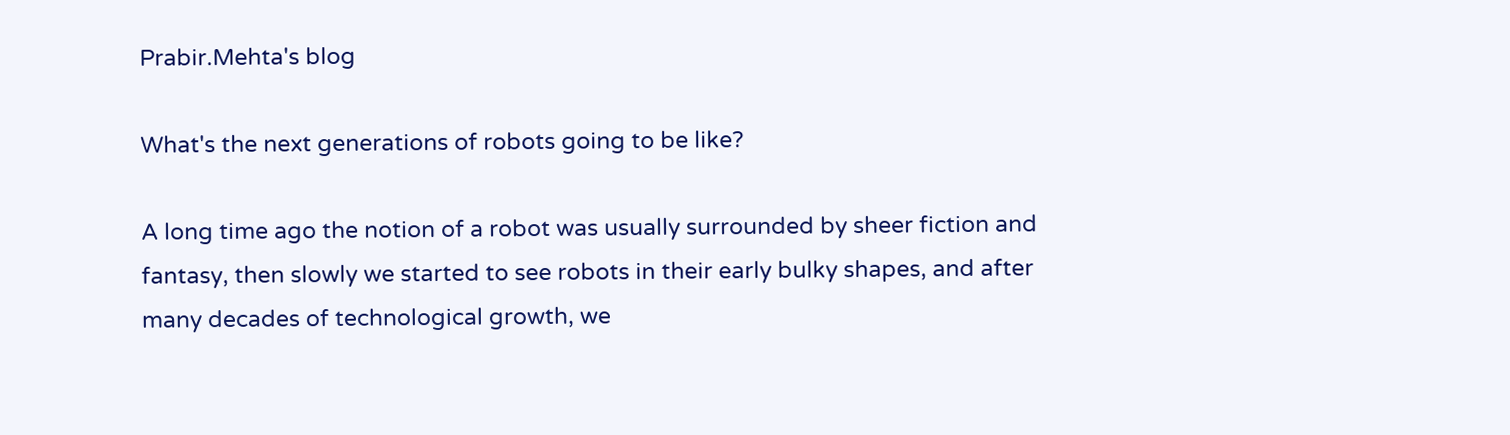Prabir.Mehta's blog

What's the next generations of robots going to be like?

A long time ago the notion of a robot was usually surrounded by sheer fiction and fantasy, then slowly we started to see robots in their early bulky shapes, and after many decades of technological growth, we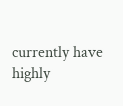currently have highly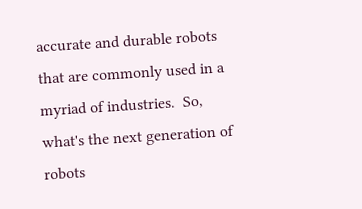accurate and durable robots that are commonly used in a myriad of industries.  So, what's the next generation of robots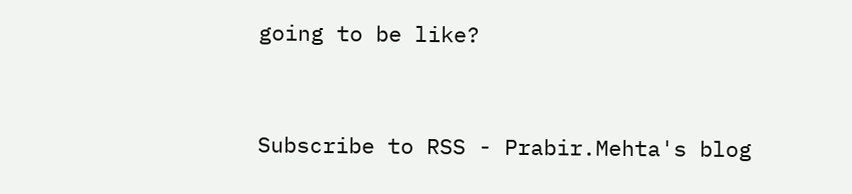going to be like?


Subscribe to RSS - Prabir.Mehta's blog